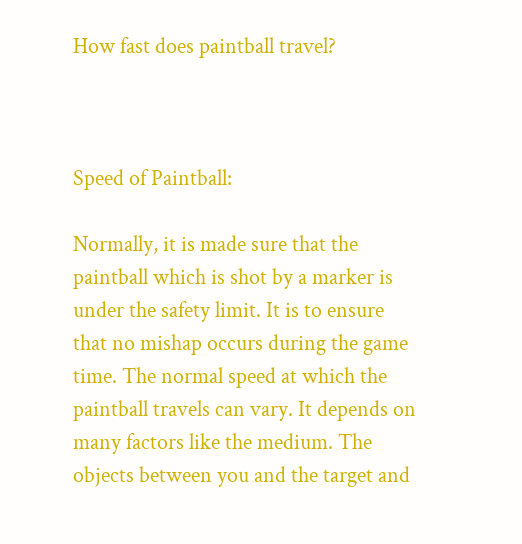How fast does paintball travel?



Speed of Paintball:

Normally, it is made sure that the paintball which is shot by a marker is under the safety limit. It is to ensure that no mishap occurs during the game time. The normal speed at which the paintball travels can vary. It depends on many factors like the medium. The objects between you and the target and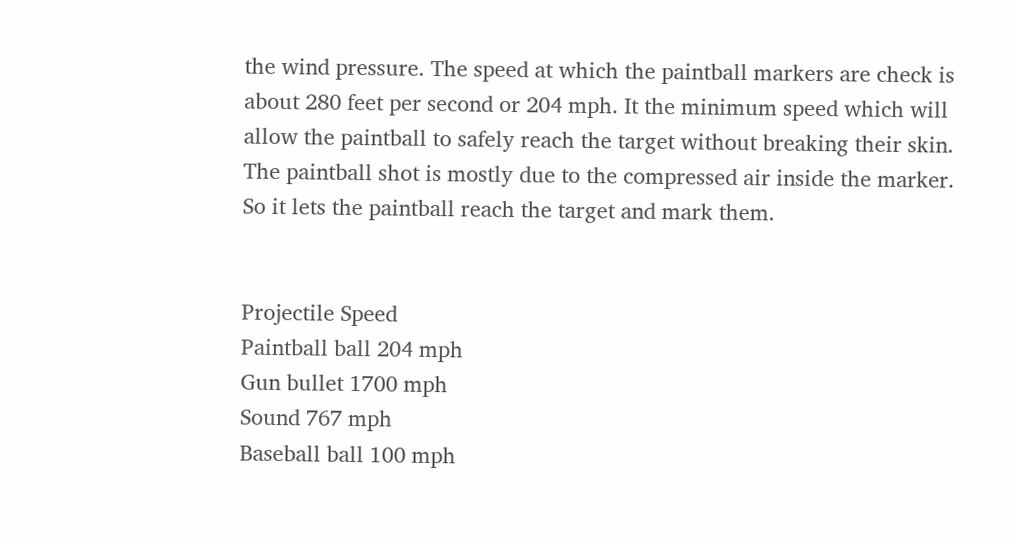the wind pressure. The speed at which the paintball markers are check is about 280 feet per second or 204 mph. It the minimum speed which will allow the paintball to safely reach the target without breaking their skin. The paintball shot is mostly due to the compressed air inside the marker. So it lets the paintball reach the target and mark them.


Projectile Speed
Paintball ball 204 mph
Gun bullet 1700 mph
Sound 767 mph
Baseball ball 100 mph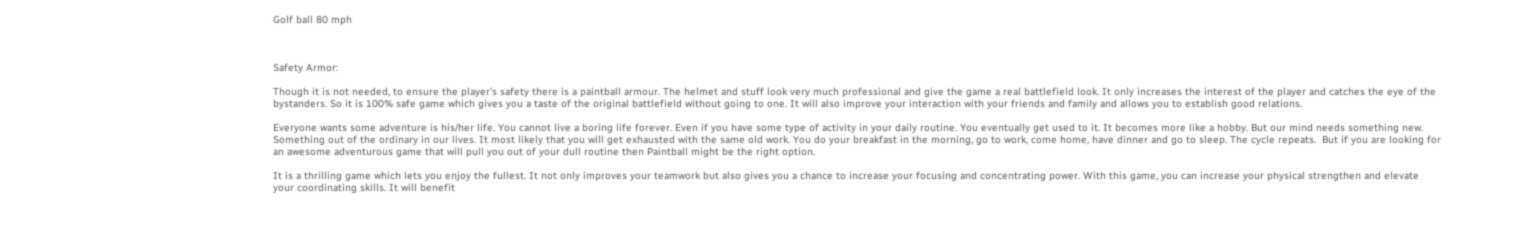Golf ball 80 mph



Safety Armor:

Though it is not needed, to ensure the player’s safety there is a paintball armour. The helmet and stuff look very much professional and give the game a real battlefield look. It only increases the interest of the player and catches the eye of the bystanders. So it is 100% safe game which gives you a taste of the original battlefield without going to one. It will also improve your interaction with your friends and family and allows you to establish good relations.

Everyone wants some adventure is his/her life. You cannot live a boring life forever. Even if you have some type of activity in your daily routine. You eventually get used to it. It becomes more like a hobby. But our mind needs something new. Something out of the ordinary in our lives. It most likely that you will get exhausted with the same old work. You do your breakfast in the morning, go to work, come home, have dinner and go to sleep. The cycle repeats.  But if you are looking for an awesome adventurous game that will pull you out of your dull routine then Paintball might be the right option.

It is a thrilling game which lets you enjoy the fullest. It not only improves your teamwork but also gives you a chance to increase your focusing and concentrating power. With this game, you can increase your physical strengthen and elevate your coordinating skills. It will benefit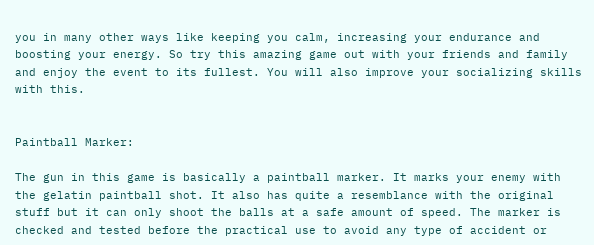you in many other ways like keeping you calm, increasing your endurance and boosting your energy. So try this amazing game out with your friends and family and enjoy the event to its fullest. You will also improve your socializing skills with this.


Paintball Marker:

The gun in this game is basically a paintball marker. It marks your enemy with the gelatin paintball shot. It also has quite a resemblance with the original stuff but it can only shoot the balls at a safe amount of speed. The marker is checked and tested before the practical use to avoid any type of accident or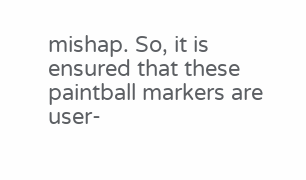mishap. So, it is ensured that these paintball markers are user-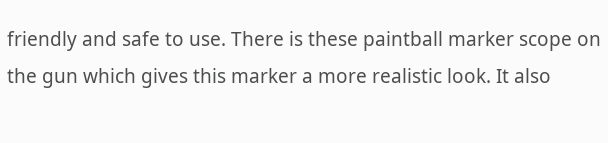friendly and safe to use. There is these paintball marker scope on the gun which gives this marker a more realistic look. It also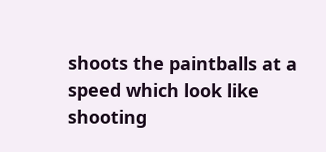shoots the paintballs at a speed which look like shooting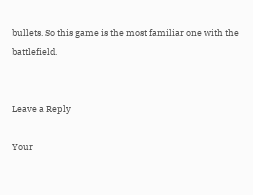bullets. So this game is the most familiar one with the battlefield.


Leave a Reply

Your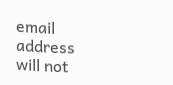email address will not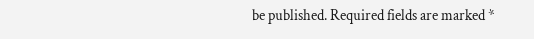be published. Required fields are marked *